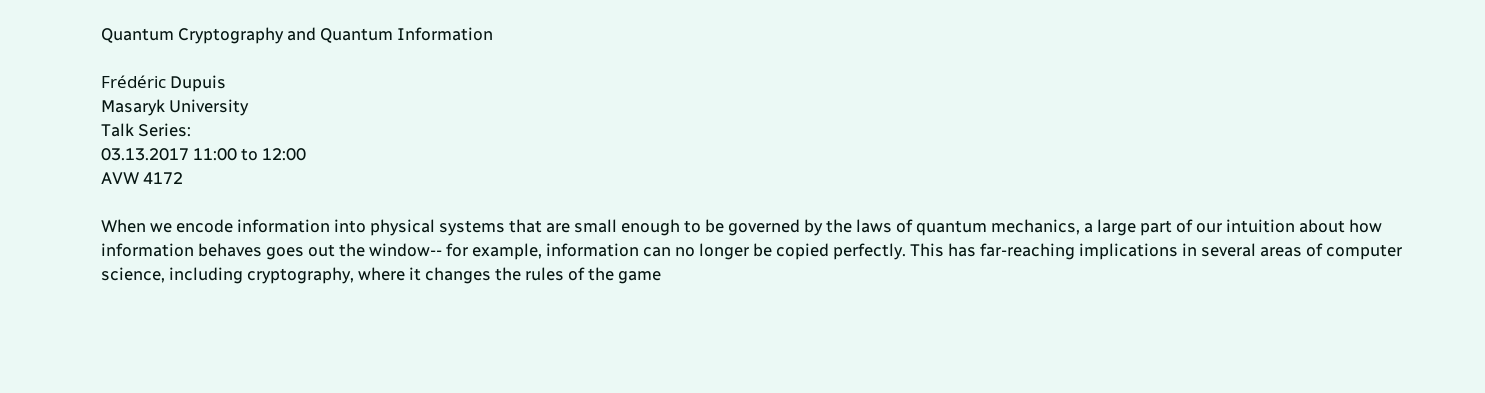Quantum Cryptography and Quantum Information

Frédéric Dupuis
Masaryk University
Talk Series:
03.13.2017 11:00 to 12:00
AVW 4172

When we encode information into physical systems that are small enough to be governed by the laws of quantum mechanics, a large part of our intuition about how information behaves goes out the window-- for example, information can no longer be copied perfectly. This has far-reaching implications in several areas of computer science, including cryptography, where it changes the rules of the game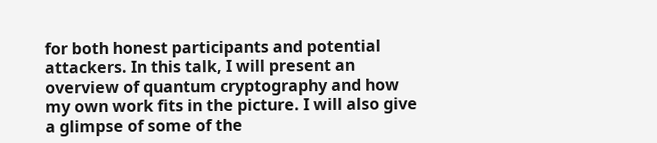for both honest participants and potential attackers. In this talk, I will present an overview of quantum cryptography and how my own work fits in the picture. I will also give a glimpse of some of the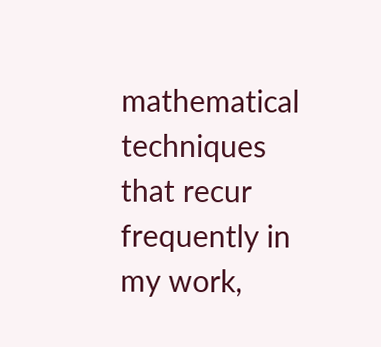mathematical techniques that recur frequently in my work,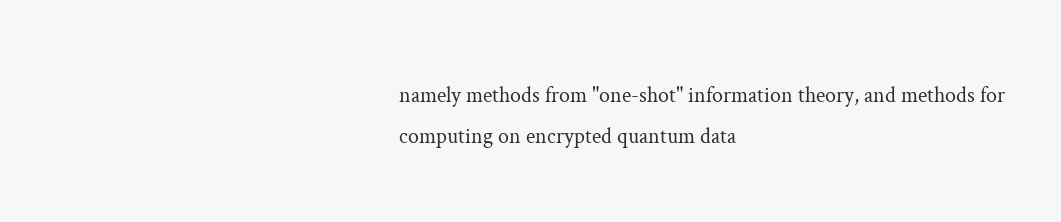namely methods from "one-shot" information theory, and methods for computing on encrypted quantum data